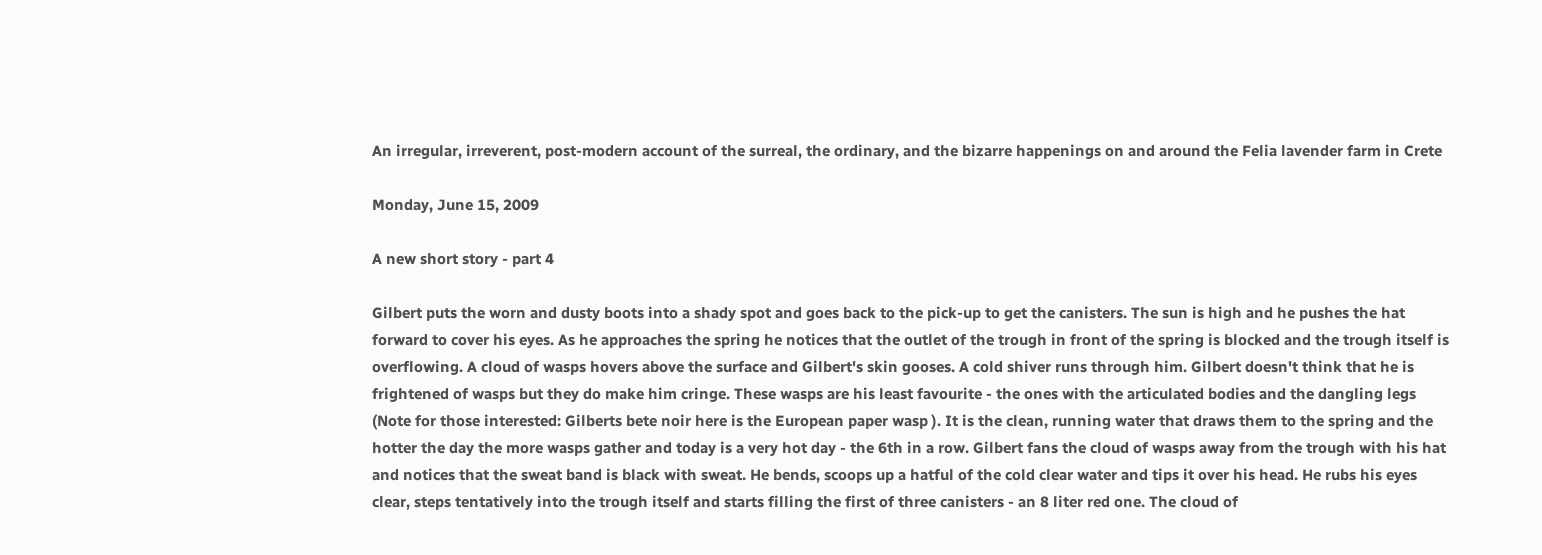An irregular, irreverent, post-modern account of the surreal, the ordinary, and the bizarre happenings on and around the Felia lavender farm in Crete

Monday, June 15, 2009

A new short story - part 4

Gilbert puts the worn and dusty boots into a shady spot and goes back to the pick-up to get the canisters. The sun is high and he pushes the hat forward to cover his eyes. As he approaches the spring he notices that the outlet of the trough in front of the spring is blocked and the trough itself is overflowing. A cloud of wasps hovers above the surface and Gilbert's skin gooses. A cold shiver runs through him. Gilbert doesn't think that he is frightened of wasps but they do make him cringe. These wasps are his least favourite - the ones with the articulated bodies and the dangling legs (Note for those interested: Gilberts bete noir here is the European paper wasp ). It is the clean, running water that draws them to the spring and the hotter the day the more wasps gather and today is a very hot day - the 6th in a row. Gilbert fans the cloud of wasps away from the trough with his hat and notices that the sweat band is black with sweat. He bends, scoops up a hatful of the cold clear water and tips it over his head. He rubs his eyes clear, steps tentatively into the trough itself and starts filling the first of three canisters - an 8 liter red one. The cloud of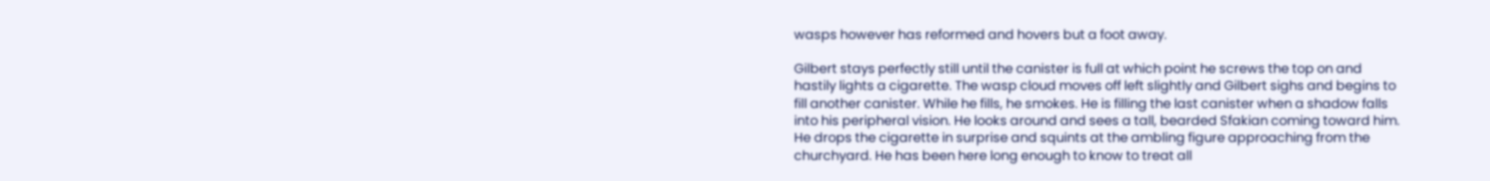wasps however has reformed and hovers but a foot away.

Gilbert stays perfectly still until the canister is full at which point he screws the top on and hastily lights a cigarette. The wasp cloud moves off left slightly and Gilbert sighs and begins to fill another canister. While he fills, he smokes. He is filling the last canister when a shadow falls into his peripheral vision. He looks around and sees a tall, bearded Sfakian coming toward him. He drops the cigarette in surprise and squints at the ambling figure approaching from the churchyard. He has been here long enough to know to treat all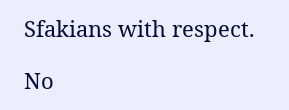Sfakians with respect.

No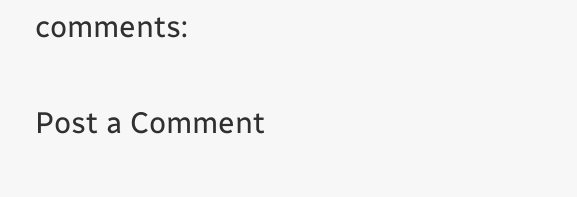comments:

Post a Comment